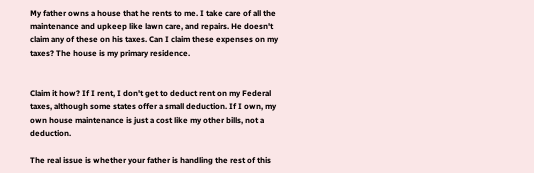My father owns a house that he rents to me. I take care of all the maintenance and upkeep like lawn care, and repairs. He doesn't claim any of these on his taxes. Can I claim these expenses on my taxes? The house is my primary residence.


Claim it how? If I rent, I don't get to deduct rent on my Federal taxes, although some states offer a small deduction. If I own, my own house maintenance is just a cost like my other bills, not a deduction.

The real issue is whether your father is handling the rest of this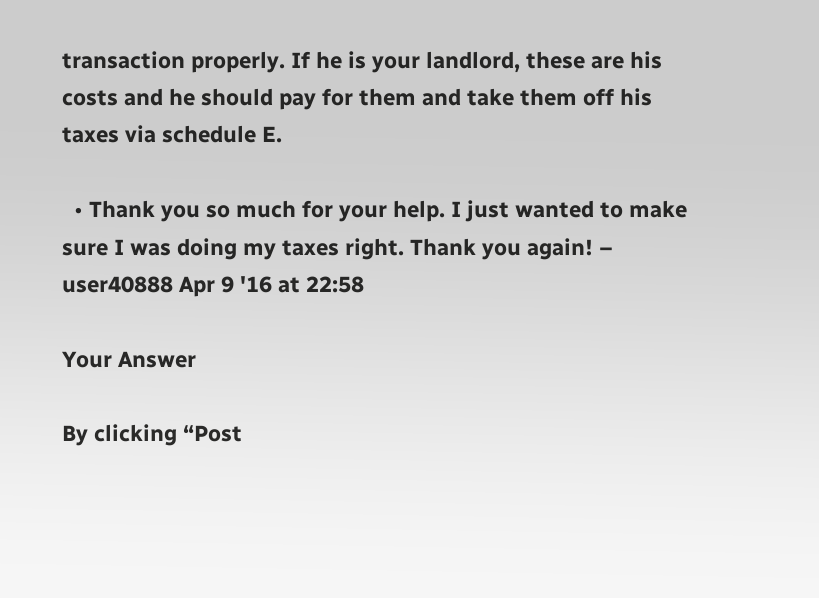transaction properly. If he is your landlord, these are his costs and he should pay for them and take them off his taxes via schedule E.

  • Thank you so much for your help. I just wanted to make sure I was doing my taxes right. Thank you again! – user40888 Apr 9 '16 at 22:58

Your Answer

By clicking “Post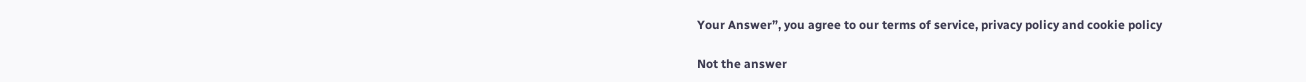Your Answer”, you agree to our terms of service, privacy policy and cookie policy

Not the answer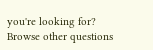you're looking for? Browse other questions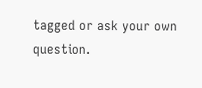tagged or ask your own question.